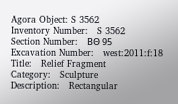Agora Object: S 3562
Inventory Number:   S 3562
Section Number:   ΒΘ 95
Excavation Number:   west:2011:f:18
Title:   Relief Fragment
Category:   Sculpture
Description:   Rectangular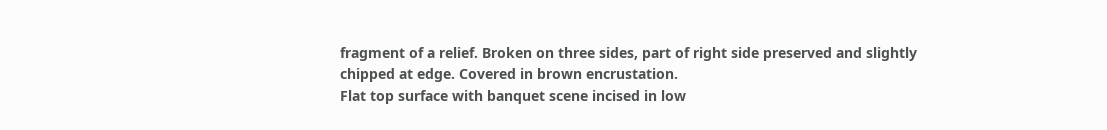fragment of a relief. Broken on three sides, part of right side preserved and slightly chipped at edge. Covered in brown encrustation.
Flat top surface with banquet scene incised in low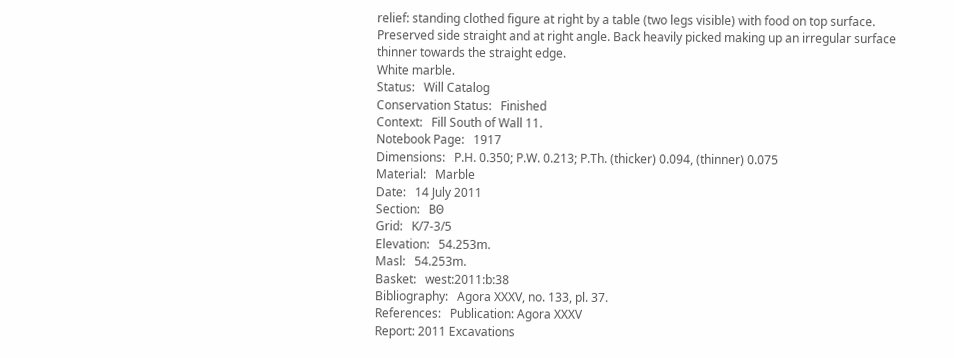relief: standing clothed figure at right by a table (two legs visible) with food on top surface.
Preserved side straight and at right angle. Back heavily picked making up an irregular surface thinner towards the straight edge.
White marble.
Status:   Will Catalog
Conservation Status:   Finished
Context:   Fill South of Wall 11.
Notebook Page:   1917
Dimensions:   P.H. 0.350; P.W. 0.213; P.Th. (thicker) 0.094, (thinner) 0.075
Material:   Marble
Date:   14 July 2011
Section:   ΒΘ
Grid:   K/7-3/5
Elevation:   54.253m.
Masl:   54.253m.
Basket:   west:2011:b:38
Bibliography:   Agora XXXV, no. 133, pl. 37.
References:   Publication: Agora XXXV
Report: 2011 Excavations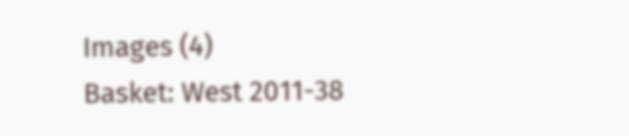Images (4)
Basket: West 2011-38